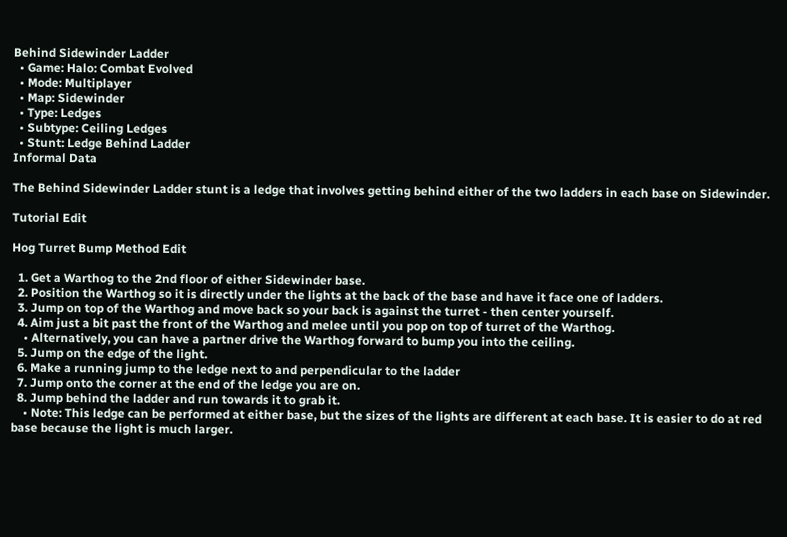Behind Sidewinder Ladder
  • Game: Halo: Combat Evolved
  • Mode: Multiplayer
  • Map: Sidewinder
  • Type: Ledges
  • Subtype: Ceiling Ledges
  • Stunt: Ledge Behind Ladder
Informal Data

The Behind Sidewinder Ladder stunt is a ledge that involves getting behind either of the two ladders in each base on Sidewinder.

Tutorial Edit

Hog Turret Bump Method Edit

  1. Get a Warthog to the 2nd floor of either Sidewinder base.
  2. Position the Warthog so it is directly under the lights at the back of the base and have it face one of ladders.
  3. Jump on top of the Warthog and move back so your back is against the turret - then center yourself.
  4. Aim just a bit past the front of the Warthog and melee until you pop on top of turret of the Warthog.
    • Alternatively, you can have a partner drive the Warthog forward to bump you into the ceiling.
  5. Jump on the edge of the light.
  6. Make a running jump to the ledge next to and perpendicular to the ladder
  7. Jump onto the corner at the end of the ledge you are on.
  8. Jump behind the ladder and run towards it to grab it.
    • Note: This ledge can be performed at either base, but the sizes of the lights are different at each base. It is easier to do at red base because the light is much larger.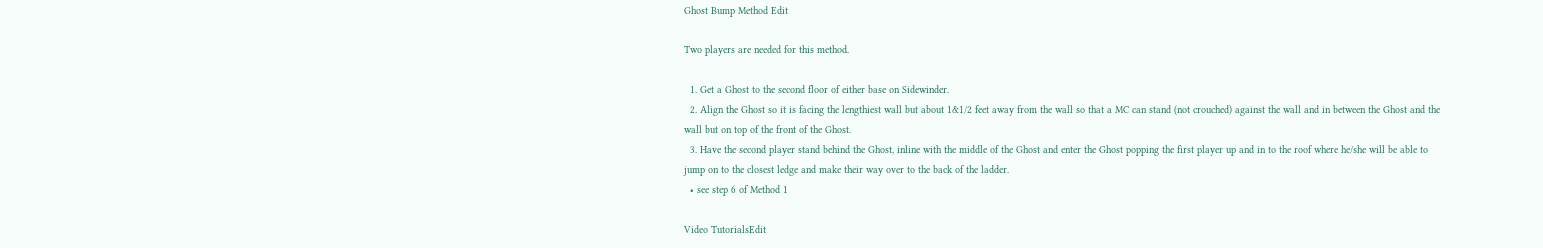Ghost Bump Method Edit

Two players are needed for this method.

  1. Get a Ghost to the second floor of either base on Sidewinder.
  2. Align the Ghost so it is facing the lengthiest wall but about 1&1/2 feet away from the wall so that a MC can stand (not crouched) against the wall and in between the Ghost and the wall but on top of the front of the Ghost.
  3. Have the second player stand behind the Ghost, inline with the middle of the Ghost and enter the Ghost popping the first player up and in to the roof where he/she will be able to jump on to the closest ledge and make their way over to the back of the ladder.
  • see step 6 of Method 1

Video TutorialsEdit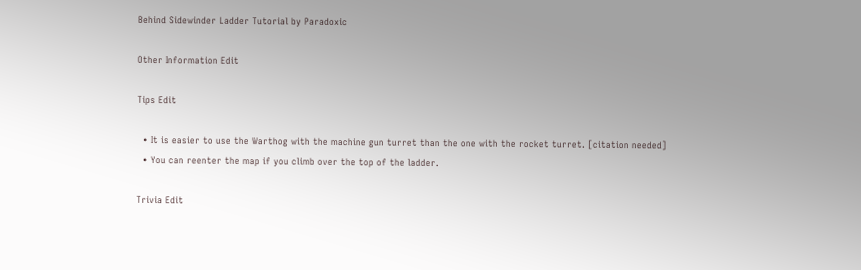Behind Sidewinder Ladder Tutorial by Paradoxic

Other Information Edit

Tips Edit

  • It is easier to use the Warthog with the machine gun turret than the one with the rocket turret. [citation needed]
  • You can reenter the map if you climb over the top of the ladder.

Trivia Edit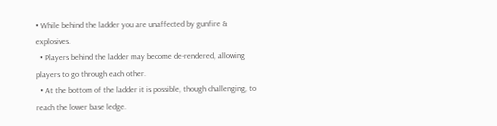• While behind the ladder you are unaffected by gunfire & explosives.
  • Players behind the ladder may become de-rendered, allowing players to go through each other.
  • At the bottom of the ladder it is possible, though challenging, to reach the lower base ledge.